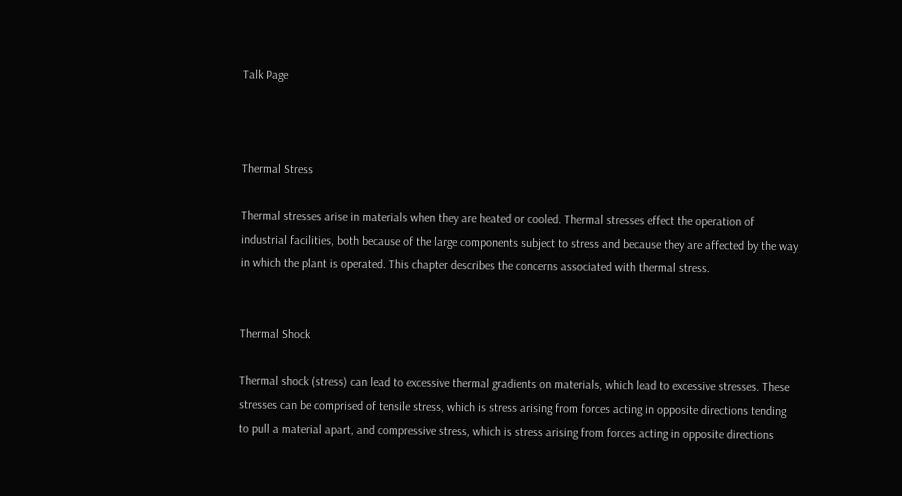Talk Page



Thermal Stress

Thermal stresses arise in materials when they are heated or cooled. Thermal stresses effect the operation of industrial facilities, both because of the large components subject to stress and because they are affected by the way in which the plant is operated. This chapter describes the concerns associated with thermal stress.


Thermal Shock

Thermal shock (stress) can lead to excessive thermal gradients on materials, which lead to excessive stresses. These stresses can be comprised of tensile stress, which is stress arising from forces acting in opposite directions tending to pull a material apart, and compressive stress, which is stress arising from forces acting in opposite directions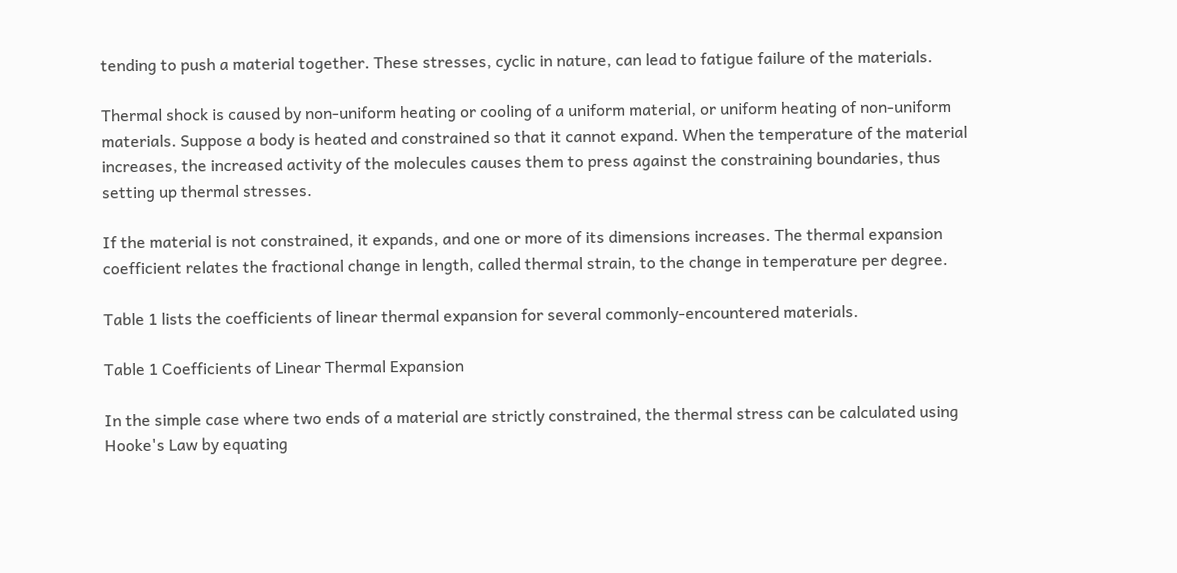tending to push a material together. These stresses, cyclic in nature, can lead to fatigue failure of the materials.

Thermal shock is caused by non-uniform heating or cooling of a uniform material, or uniform heating of non-uniform materials. Suppose a body is heated and constrained so that it cannot expand. When the temperature of the material increases, the increased activity of the molecules causes them to press against the constraining boundaries, thus setting up thermal stresses.

If the material is not constrained, it expands, and one or more of its dimensions increases. The thermal expansion coefficient relates the fractional change in length, called thermal strain, to the change in temperature per degree.

Table 1 lists the coefficients of linear thermal expansion for several commonly-encountered materials.

Table 1 Coefficients of Linear Thermal Expansion

In the simple case where two ends of a material are strictly constrained, the thermal stress can be calculated using Hooke's Law by equating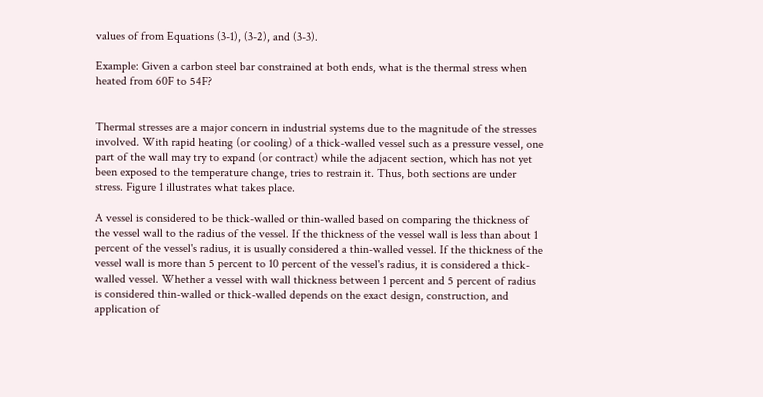values of from Equations (3-1), (3-2), and (3-3).

Example: Given a carbon steel bar constrained at both ends, what is the thermal stress when heated from 60F to 54F?


Thermal stresses are a major concern in industrial systems due to the magnitude of the stresses involved. With rapid heating (or cooling) of a thick-walled vessel such as a pressure vessel, one part of the wall may try to expand (or contract) while the adjacent section, which has not yet been exposed to the temperature change, tries to restrain it. Thus, both sections are under stress. Figure 1 illustrates what takes place.

A vessel is considered to be thick-walled or thin-walled based on comparing the thickness of the vessel wall to the radius of the vessel. If the thickness of the vessel wall is less than about 1 percent of the vessel's radius, it is usually considered a thin-walled vessel. If the thickness of the vessel wall is more than 5 percent to 10 percent of the vessel's radius, it is considered a thick-walled vessel. Whether a vessel with wall thickness between 1 percent and 5 percent of radius is considered thin-walled or thick-walled depends on the exact design, construction, and application of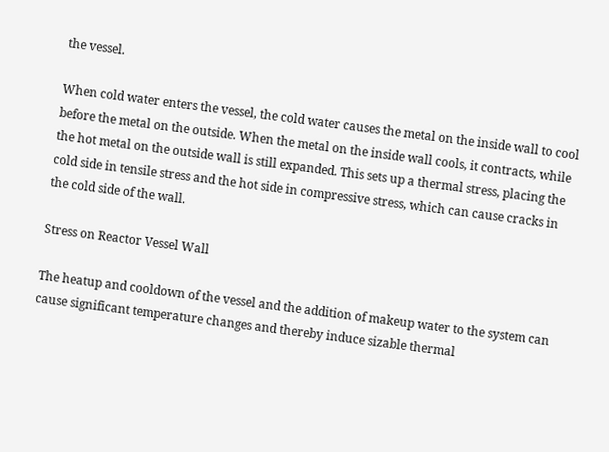the vessel.

When cold water enters the vessel, the cold water causes the metal on the inside wall to cool before the metal on the outside. When the metal on the inside wall cools, it contracts, while the hot metal on the outside wall is still expanded. This sets up a thermal stress, placing the cold side in tensile stress and the hot side in compressive stress, which can cause cracks in the cold side of the wall.

Stress on Reactor Vessel Wall

The heatup and cooldown of the vessel and the addition of makeup water to the system can cause significant temperature changes and thereby induce sizable thermal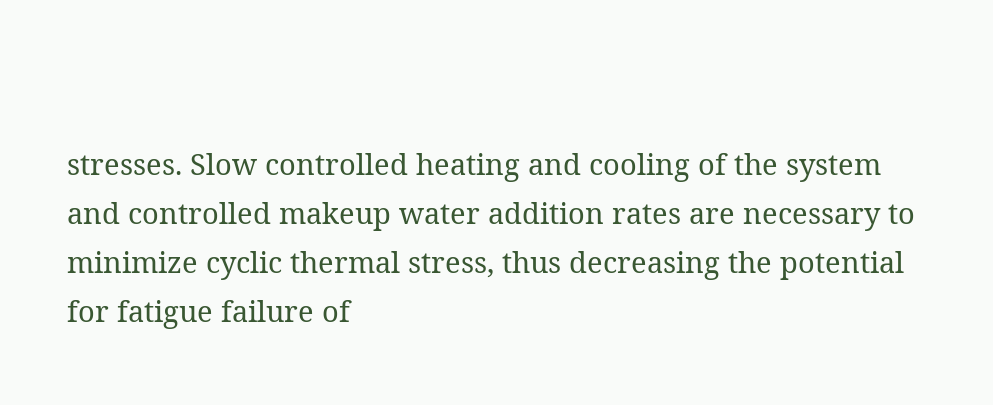stresses. Slow controlled heating and cooling of the system and controlled makeup water addition rates are necessary to minimize cyclic thermal stress, thus decreasing the potential for fatigue failure of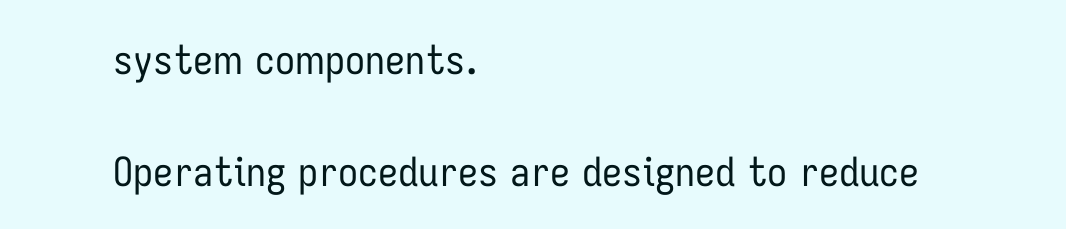system components.

Operating procedures are designed to reduce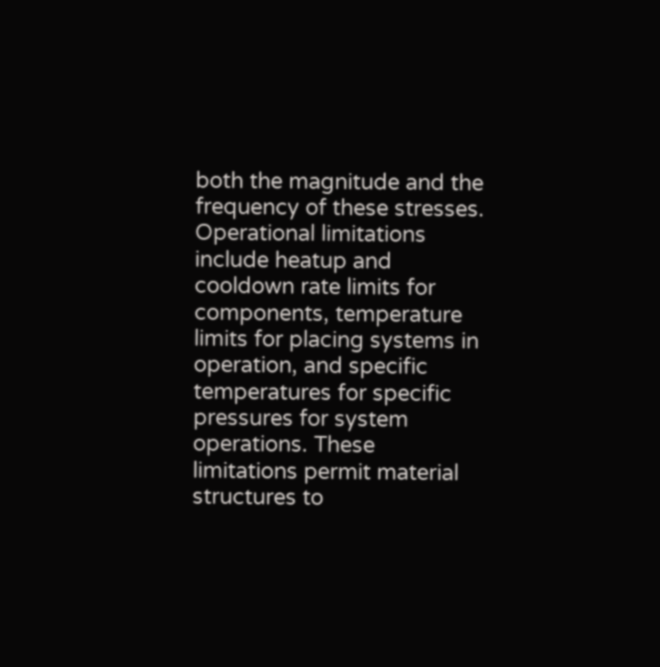both the magnitude and the frequency of these stresses. Operational limitations include heatup and cooldown rate limits for components, temperature limits for placing systems in operation, and specific temperatures for specific pressures for system operations. These limitations permit material structures to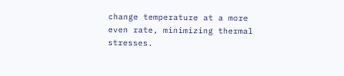change temperature at a more even rate, minimizing thermal stresses.